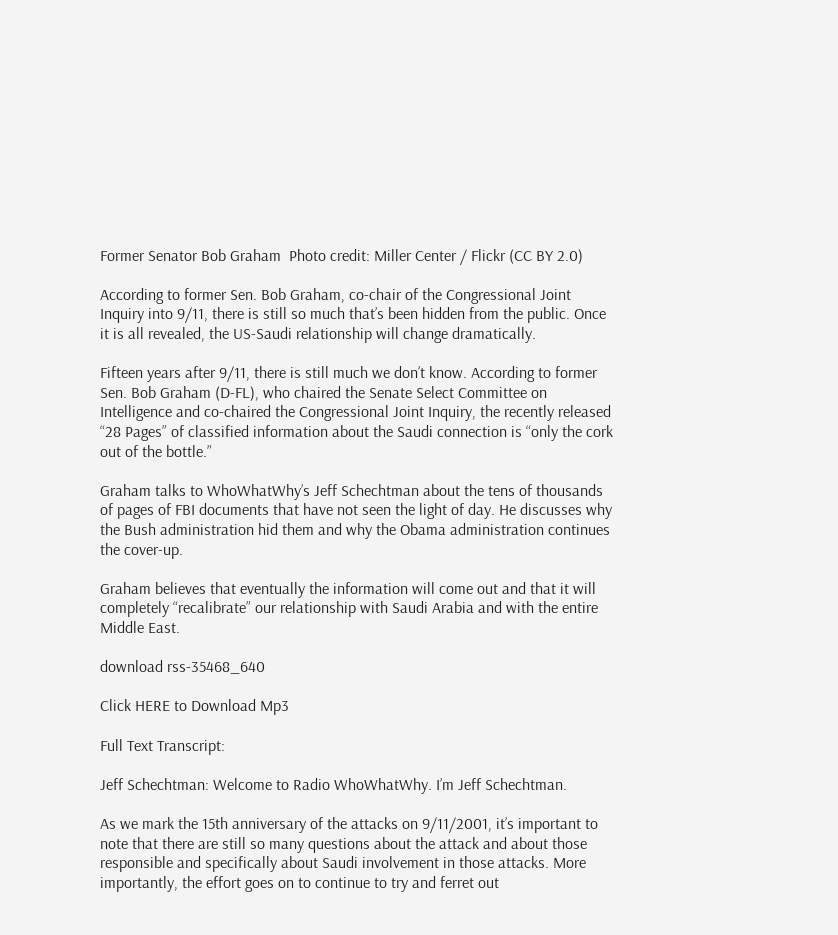Former Senator Bob Graham  Photo credit: Miller Center / Flickr (CC BY 2.0)

According to former Sen. Bob Graham, co-chair of the Congressional Joint Inquiry into 9/11, there is still so much that’s been hidden from the public. Once it is all revealed, the US-Saudi relationship will change dramatically.

Fifteen years after 9/11, there is still much we don’t know. According to former Sen. Bob Graham (D-FL), who chaired the Senate Select Committee on Intelligence and co-chaired the Congressional Joint Inquiry, the recently released “28 Pages” of classified information about the Saudi connection is “only the cork out of the bottle.”

Graham talks to WhoWhatWhy’s Jeff Schechtman about the tens of thousands of pages of FBI documents that have not seen the light of day. He discusses why the Bush administration hid them and why the Obama administration continues the cover-up.

Graham believes that eventually the information will come out and that it will completely “recalibrate” our relationship with Saudi Arabia and with the entire Middle East.

download rss-35468_640

Click HERE to Download Mp3

Full Text Transcript:

Jeff Schechtman: Welcome to Radio WhoWhatWhy. I’m Jeff Schechtman.

As we mark the 15th anniversary of the attacks on 9/11/2001, it’s important to note that there are still so many questions about the attack and about those responsible and specifically about Saudi involvement in those attacks. More importantly, the effort goes on to continue to try and ferret out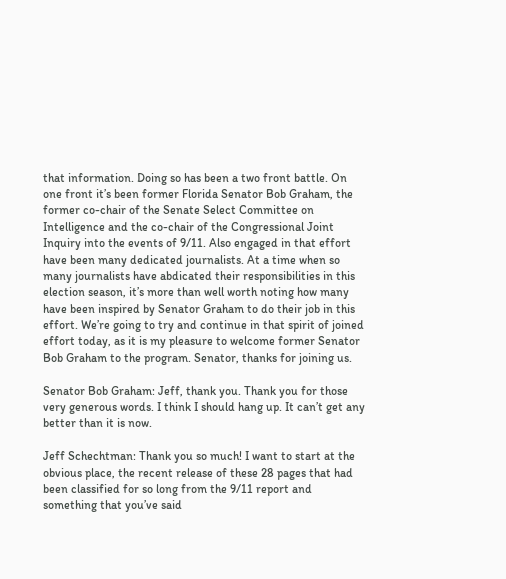that information. Doing so has been a two front battle. On one front it’s been former Florida Senator Bob Graham, the former co-chair of the Senate Select Committee on Intelligence and the co-chair of the Congressional Joint Inquiry into the events of 9/11. Also engaged in that effort have been many dedicated journalists. At a time when so many journalists have abdicated their responsibilities in this election season, it’s more than well worth noting how many have been inspired by Senator Graham to do their job in this effort. We’re going to try and continue in that spirit of joined effort today, as it is my pleasure to welcome former Senator Bob Graham to the program. Senator, thanks for joining us.

Senator Bob Graham: Jeff, thank you. Thank you for those very generous words. I think I should hang up. It can’t get any better than it is now.

Jeff Schechtman: Thank you so much! I want to start at the obvious place, the recent release of these 28 pages that had been classified for so long from the 9/11 report and something that you’ve said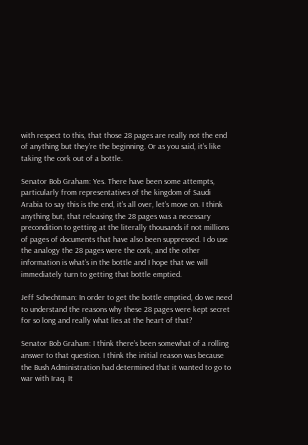with respect to this, that those 28 pages are really not the end of anything but they’re the beginning. Or as you said, it’s like taking the cork out of a bottle.

Senator Bob Graham: Yes. There have been some attempts, particularly from representatives of the kingdom of Saudi Arabia to say this is the end, it’s all over, let’s move on. I think anything but, that releasing the 28 pages was a necessary precondition to getting at the literally thousands if not millions of pages of documents that have also been suppressed. I do use the analogy the 28 pages were the cork, and the other information is what’s in the bottle and I hope that we will immediately turn to getting that bottle emptied.

Jeff Schechtman: In order to get the bottle emptied, do we need to understand the reasons why these 28 pages were kept secret for so long and really what lies at the heart of that?

Senator Bob Graham: I think there’s been somewhat of a rolling answer to that question. I think the initial reason was because the Bush Administration had determined that it wanted to go to war with Iraq. It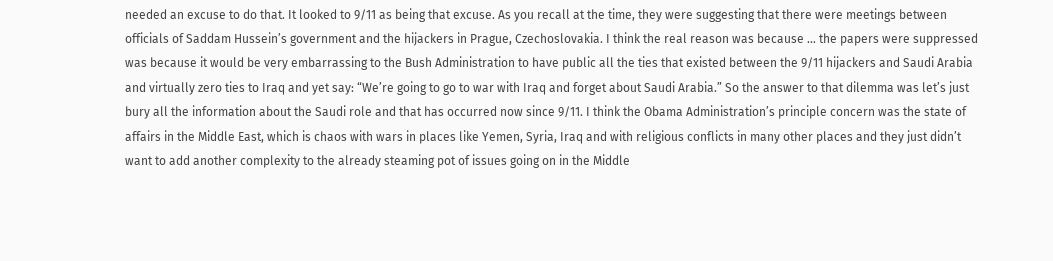needed an excuse to do that. It looked to 9/11 as being that excuse. As you recall at the time, they were suggesting that there were meetings between officials of Saddam Hussein’s government and the hijackers in Prague, Czechoslovakia. I think the real reason was because … the papers were suppressed was because it would be very embarrassing to the Bush Administration to have public all the ties that existed between the 9/11 hijackers and Saudi Arabia and virtually zero ties to Iraq and yet say: “We’re going to go to war with Iraq and forget about Saudi Arabia.” So the answer to that dilemma was let’s just bury all the information about the Saudi role and that has occurred now since 9/11. I think the Obama Administration’s principle concern was the state of affairs in the Middle East, which is chaos with wars in places like Yemen, Syria, Iraq and with religious conflicts in many other places and they just didn’t want to add another complexity to the already steaming pot of issues going on in the Middle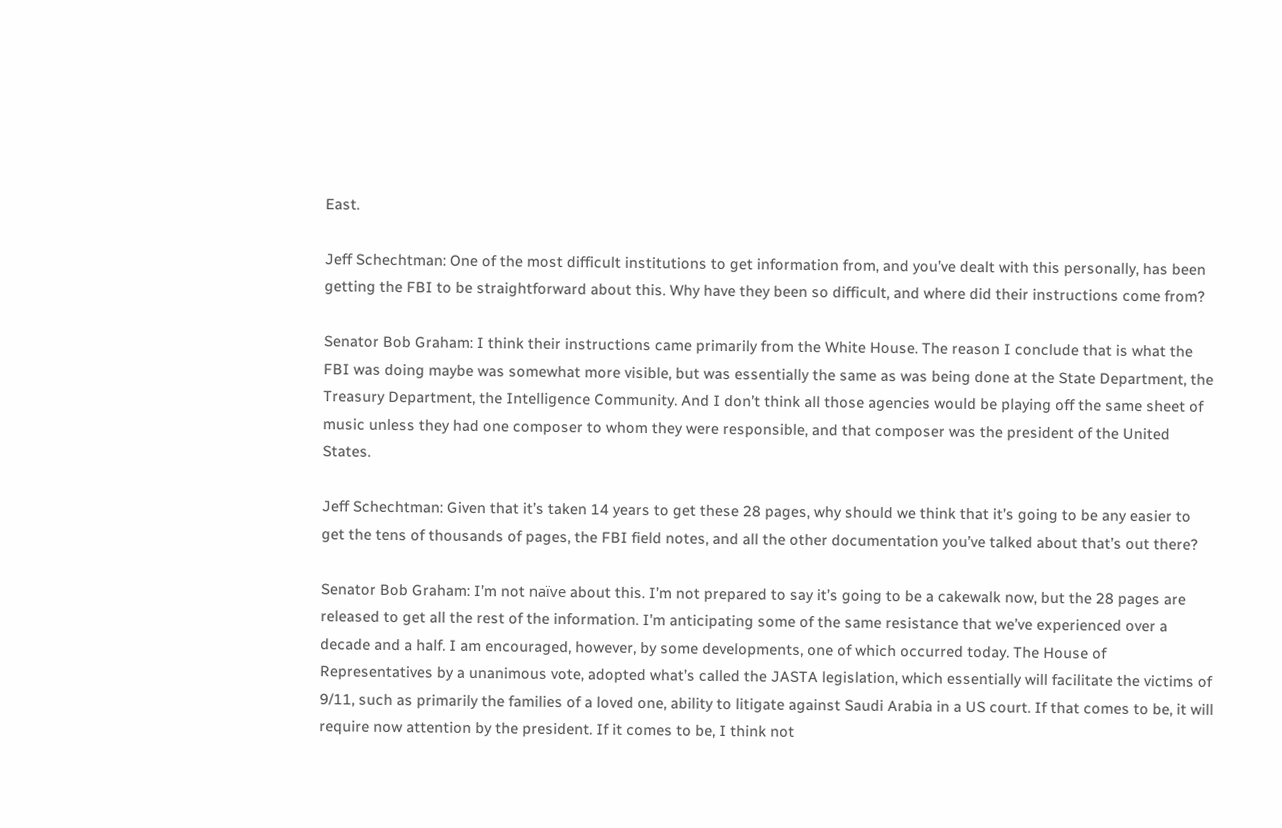East.

Jeff Schechtman: One of the most difficult institutions to get information from, and you’ve dealt with this personally, has been getting the FBI to be straightforward about this. Why have they been so difficult, and where did their instructions come from?

Senator Bob Graham: I think their instructions came primarily from the White House. The reason I conclude that is what the FBI was doing maybe was somewhat more visible, but was essentially the same as was being done at the State Department, the Treasury Department, the Intelligence Community. And I don’t think all those agencies would be playing off the same sheet of music unless they had one composer to whom they were responsible, and that composer was the president of the United States.

Jeff Schechtman: Given that it’s taken 14 years to get these 28 pages, why should we think that it’s going to be any easier to get the tens of thousands of pages, the FBI field notes, and all the other documentation you’ve talked about that’s out there?

Senator Bob Graham: I’m not naïve about this. I’m not prepared to say it’s going to be a cakewalk now, but the 28 pages are released to get all the rest of the information. I’m anticipating some of the same resistance that we’ve experienced over a decade and a half. I am encouraged, however, by some developments, one of which occurred today. The House of Representatives by a unanimous vote, adopted what’s called the JASTA legislation, which essentially will facilitate the victims of 9/11, such as primarily the families of a loved one, ability to litigate against Saudi Arabia in a US court. If that comes to be, it will require now attention by the president. If it comes to be, I think not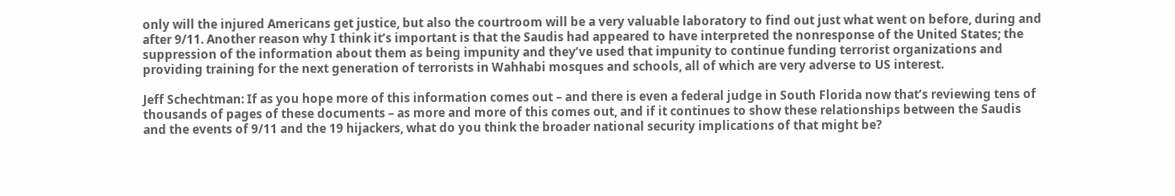only will the injured Americans get justice, but also the courtroom will be a very valuable laboratory to find out just what went on before, during and after 9/11. Another reason why I think it’s important is that the Saudis had appeared to have interpreted the nonresponse of the United States; the suppression of the information about them as being impunity and they’ve used that impunity to continue funding terrorist organizations and providing training for the next generation of terrorists in Wahhabi mosques and schools, all of which are very adverse to US interest.

Jeff Schechtman: If as you hope more of this information comes out – and there is even a federal judge in South Florida now that’s reviewing tens of thousands of pages of these documents – as more and more of this comes out, and if it continues to show these relationships between the Saudis and the events of 9/11 and the 19 hijackers, what do you think the broader national security implications of that might be?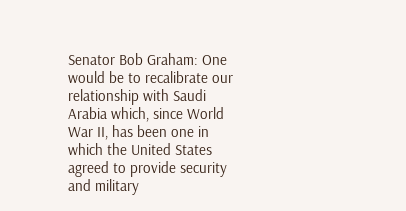Senator Bob Graham: One would be to recalibrate our relationship with Saudi Arabia which, since World War II, has been one in which the United States agreed to provide security and military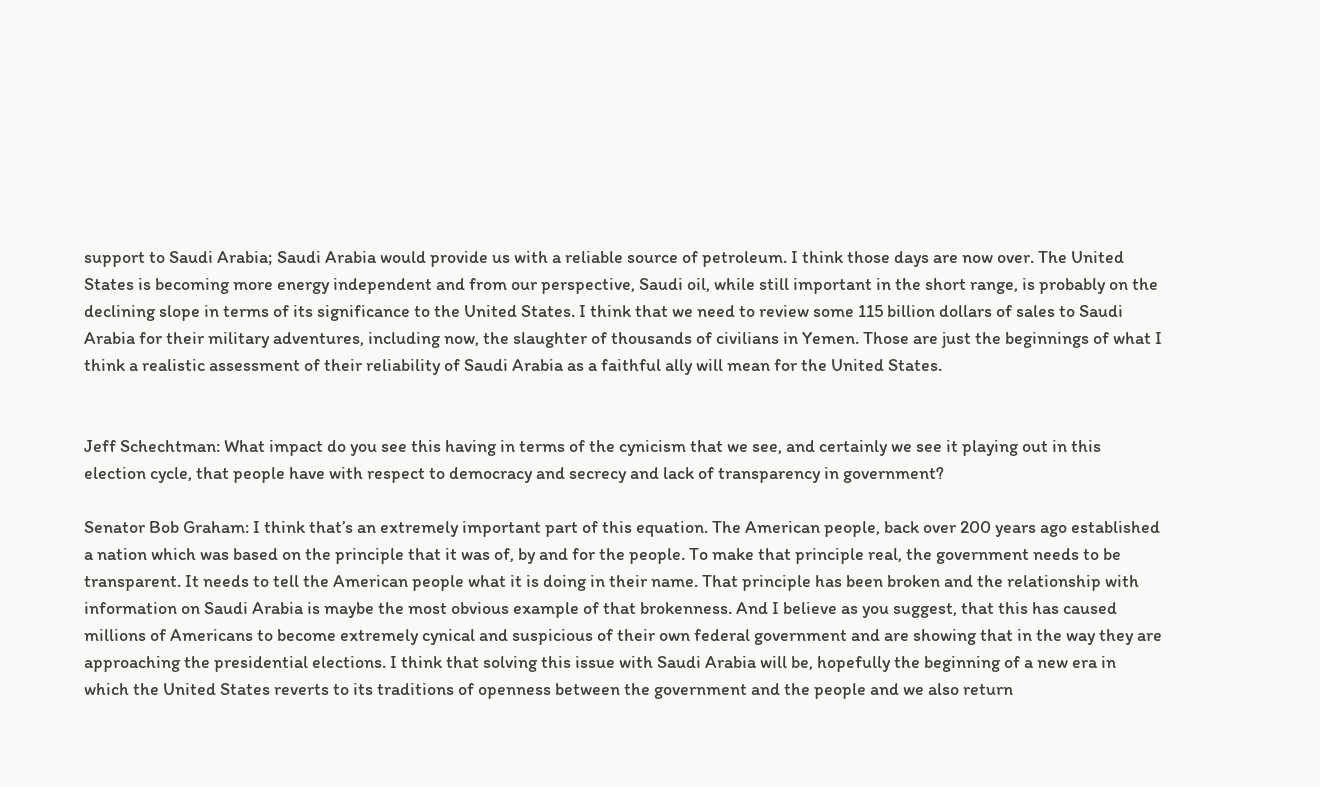support to Saudi Arabia; Saudi Arabia would provide us with a reliable source of petroleum. I think those days are now over. The United States is becoming more energy independent and from our perspective, Saudi oil, while still important in the short range, is probably on the declining slope in terms of its significance to the United States. I think that we need to review some 115 billion dollars of sales to Saudi Arabia for their military adventures, including now, the slaughter of thousands of civilians in Yemen. Those are just the beginnings of what I think a realistic assessment of their reliability of Saudi Arabia as a faithful ally will mean for the United States.


Jeff Schechtman: What impact do you see this having in terms of the cynicism that we see, and certainly we see it playing out in this election cycle, that people have with respect to democracy and secrecy and lack of transparency in government?

Senator Bob Graham: I think that’s an extremely important part of this equation. The American people, back over 200 years ago established a nation which was based on the principle that it was of, by and for the people. To make that principle real, the government needs to be transparent. It needs to tell the American people what it is doing in their name. That principle has been broken and the relationship with information on Saudi Arabia is maybe the most obvious example of that brokenness. And I believe as you suggest, that this has caused millions of Americans to become extremely cynical and suspicious of their own federal government and are showing that in the way they are approaching the presidential elections. I think that solving this issue with Saudi Arabia will be, hopefully the beginning of a new era in which the United States reverts to its traditions of openness between the government and the people and we also return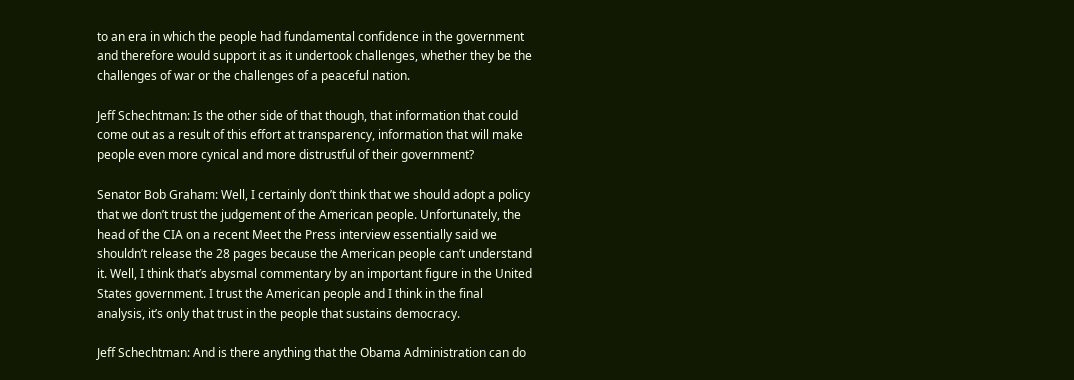to an era in which the people had fundamental confidence in the government and therefore would support it as it undertook challenges, whether they be the challenges of war or the challenges of a peaceful nation.

Jeff Schechtman: Is the other side of that though, that information that could come out as a result of this effort at transparency, information that will make people even more cynical and more distrustful of their government?

Senator Bob Graham: Well, I certainly don’t think that we should adopt a policy that we don’t trust the judgement of the American people. Unfortunately, the head of the CIA on a recent Meet the Press interview essentially said we shouldn’t release the 28 pages because the American people can’t understand it. Well, I think that’s abysmal commentary by an important figure in the United States government. I trust the American people and I think in the final analysis, it’s only that trust in the people that sustains democracy.

Jeff Schechtman: And is there anything that the Obama Administration can do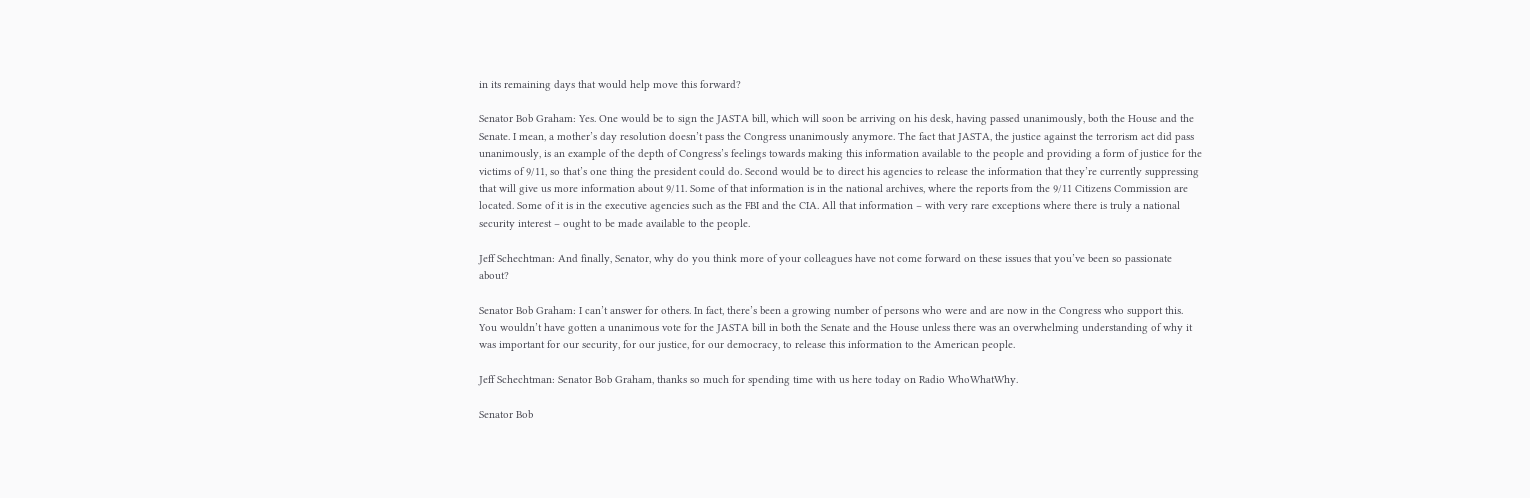in its remaining days that would help move this forward?

Senator Bob Graham: Yes. One would be to sign the JASTA bill, which will soon be arriving on his desk, having passed unanimously, both the House and the Senate. I mean, a mother’s day resolution doesn’t pass the Congress unanimously anymore. The fact that JASTA, the justice against the terrorism act did pass unanimously, is an example of the depth of Congress’s feelings towards making this information available to the people and providing a form of justice for the victims of 9/11, so that’s one thing the president could do. Second would be to direct his agencies to release the information that they’re currently suppressing that will give us more information about 9/11. Some of that information is in the national archives, where the reports from the 9/11 Citizens Commission are located. Some of it is in the executive agencies such as the FBI and the CIA. All that information – with very rare exceptions where there is truly a national security interest – ought to be made available to the people.

Jeff Schechtman: And finally, Senator, why do you think more of your colleagues have not come forward on these issues that you’ve been so passionate about?

Senator Bob Graham: I can’t answer for others. In fact, there’s been a growing number of persons who were and are now in the Congress who support this. You wouldn’t have gotten a unanimous vote for the JASTA bill in both the Senate and the House unless there was an overwhelming understanding of why it was important for our security, for our justice, for our democracy, to release this information to the American people.

Jeff Schechtman: Senator Bob Graham, thanks so much for spending time with us here today on Radio WhoWhatWhy.

Senator Bob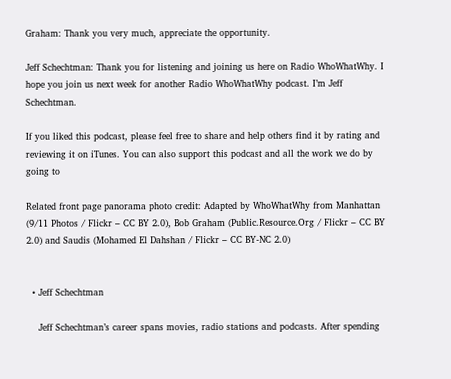Graham: Thank you very much, appreciate the opportunity.

Jeff Schechtman: Thank you for listening and joining us here on Radio WhoWhatWhy. I hope you join us next week for another Radio WhoWhatWhy podcast. I’m Jeff Schechtman.

If you liked this podcast, please feel free to share and help others find it by rating and reviewing it on iTunes. You can also support this podcast and all the work we do by going to

Related front page panorama photo credit: Adapted by WhoWhatWhy from Manhattan (9/11 Photos / Flickr – CC BY 2.0), Bob Graham (Public.Resource.Org / Flickr – CC BY 2.0) and Saudis (Mohamed El Dahshan / Flickr – CC BY-NC 2.0)


  • Jeff Schechtman

    Jeff Schechtman’s career spans movies, radio stations and podcasts. After spending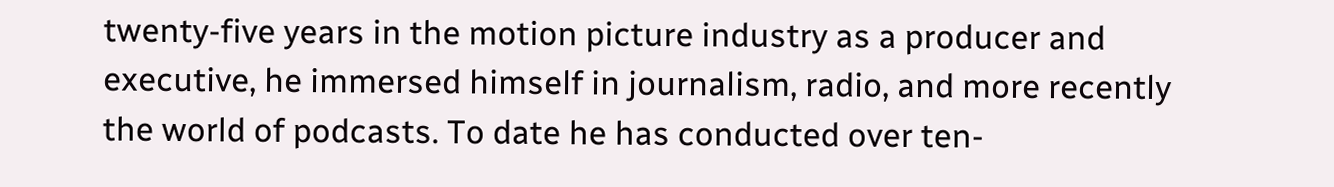twenty-five years in the motion picture industry as a producer and executive, he immersed himself in journalism, radio, and more recently the world of podcasts. To date he has conducted over ten-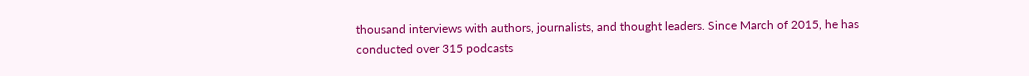thousand interviews with authors, journalists, and thought leaders. Since March of 2015, he has conducted over 315 podcasts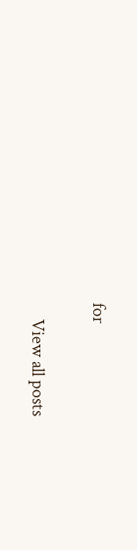for

    View all posts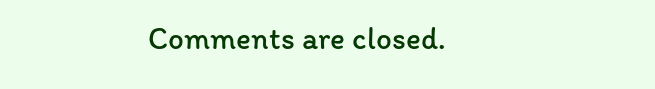Comments are closed.